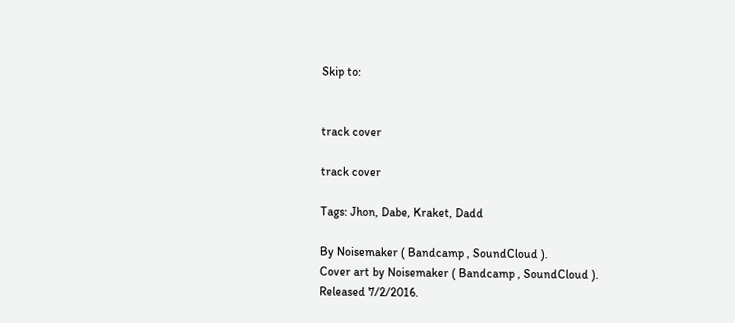Skip to:


track cover

track cover

Tags: Jhon, Dabe, Kraket, Dadd

By Noisemaker ( Bandcamp , SoundCloud ).
Cover art by Noisemaker ( Bandcamp , SoundCloud ).
Released 7/2/2016.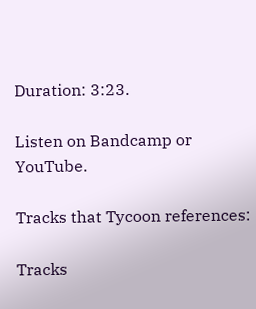Duration: 3:23.

Listen on Bandcamp or YouTube.

Tracks that Tycoon references:

Tracks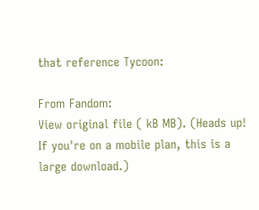that reference Tycoon:

From Fandom:
View original file ( kB MB). (Heads up! If you're on a mobile plan, this is a large download.)